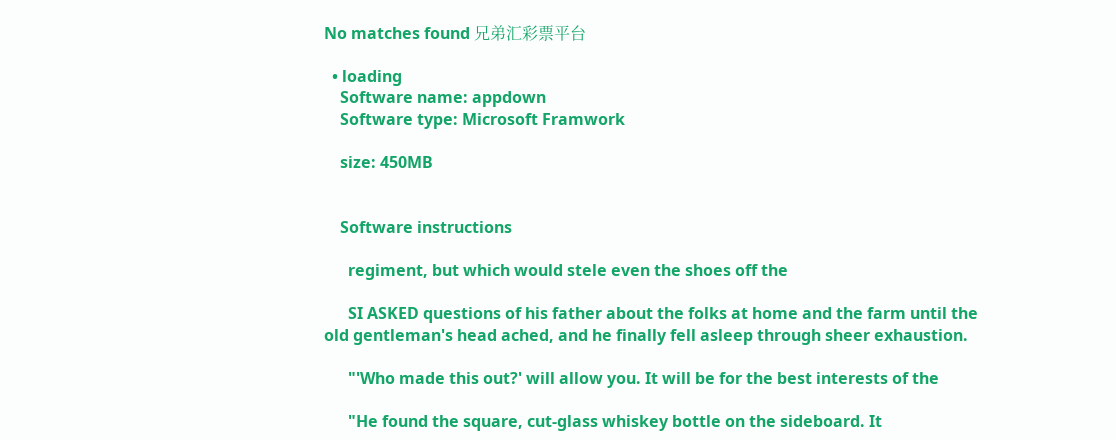No matches found 兄弟汇彩票平台

  • loading
    Software name: appdown
    Software type: Microsoft Framwork

    size: 450MB


    Software instructions

      regiment, but which would stele even the shoes off the

      SI ASKED questions of his father about the folks at home and the farm until the old gentleman's head ached, and he finally fell asleep through sheer exhaustion.

      "'Who made this out?' will allow you. It will be for the best interests of the

      "He found the square, cut-glass whiskey bottle on the sideboard. It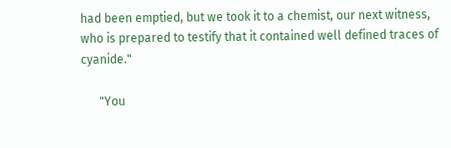had been emptied, but we took it to a chemist, our next witness, who is prepared to testify that it contained well defined traces of cyanide."

      "You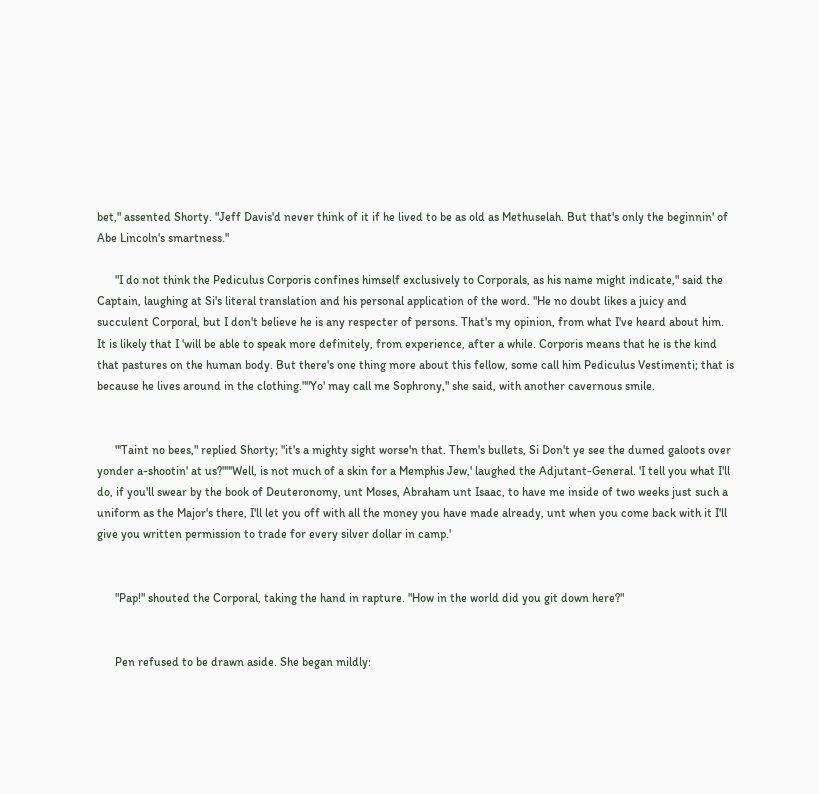bet," assented Shorty. "Jeff Davis'd never think of it if he lived to be as old as Methuselah. But that's only the beginnin' of Abe Lincoln's smartness."

      "I do not think the Pediculus Corporis confines himself exclusively to Corporals, as his name might indicate," said the Captain, laughing at Si's literal translation and his personal application of the word. "He no doubt likes a juicy and succulent Corporal, but I don't believe he is any respecter of persons. That's my opinion, from what I've heard about him. It is likely that I 'will be able to speak more definitely, from experience, after a while. Corporis means that he is the kind that pastures on the human body. But there's one thing more about this fellow, some call him Pediculus Vestimenti; that is because he lives around in the clothing.""Yo' may call me Sophrony," she said, with another cavernous smile.


      "'Taint no bees," replied Shorty; "it's a mighty sight worse'n that. Them's bullets, Si Don't ye see the dumed galoots over yonder a-shootin' at us?""'Well, is not much of a skin for a Memphis Jew,' laughed the Adjutant-General. 'I tell you what I'll do, if you'll swear by the book of Deuteronomy, unt Moses, Abraham unt Isaac, to have me inside of two weeks just such a uniform as the Major's there, I'll let you off with all the money you have made already, unt when you come back with it I'll give you written permission to trade for every silver dollar in camp.'


      "Pap!" shouted the Corporal, taking the hand in rapture. "How in the world did you git down here?"


      Pen refused to be drawn aside. She began mildly: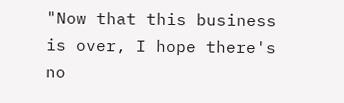"Now that this business is over, I hope there's no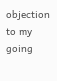objection to my going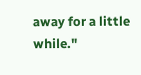away for a little while."